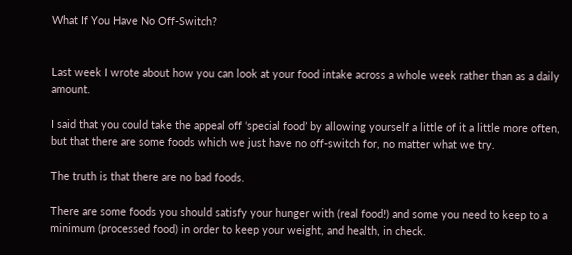What If You Have No Off-Switch?


Last week I wrote about how you can look at your food intake across a whole week rather than as a daily amount.

I said that you could take the appeal off ‘special food’ by allowing yourself a little of it a little more often, but that there are some foods which we just have no off-switch for, no matter what we try.

The truth is that there are no bad foods.

There are some foods you should satisfy your hunger with (real food!) and some you need to keep to a minimum (processed food) in order to keep your weight, and health, in check.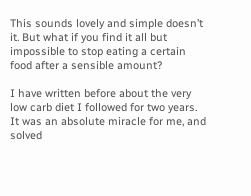This sounds lovely and simple doesn’t it. But what if you find it all but impossible to stop eating a certain food after a sensible amount?

I have written before about the very low carb diet I followed for two years. It was an absolute miracle for me, and solved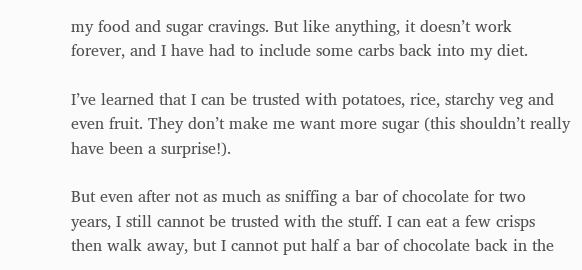my food and sugar cravings. But like anything, it doesn’t work forever, and I have had to include some carbs back into my diet.

I’ve learned that I can be trusted with potatoes, rice, starchy veg and even fruit. They don’t make me want more sugar (this shouldn’t really have been a surprise!).

But even after not as much as sniffing a bar of chocolate for two years, I still cannot be trusted with the stuff. I can eat a few crisps then walk away, but I cannot put half a bar of chocolate back in the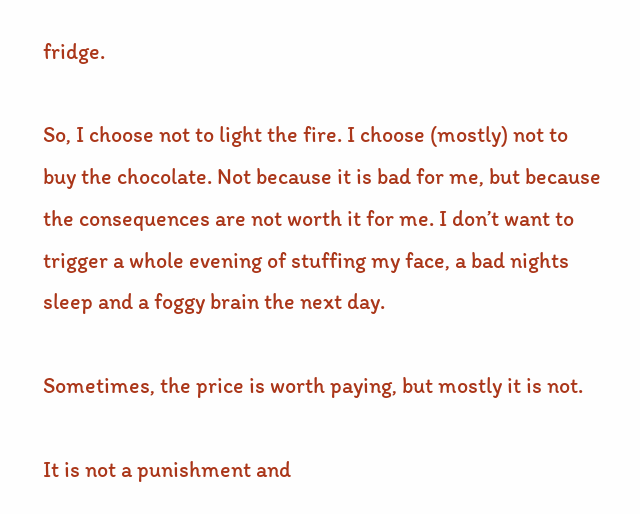fridge.

So, I choose not to light the fire. I choose (mostly) not to buy the chocolate. Not because it is bad for me, but because the consequences are not worth it for me. I don’t want to trigger a whole evening of stuffing my face, a bad nights sleep and a foggy brain the next day.

Sometimes, the price is worth paying, but mostly it is not.

It is not a punishment and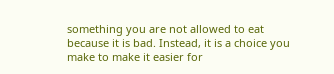something you are not allowed to eat because it is bad. Instead, it is a choice you make to make it easier for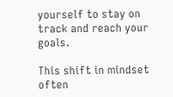yourself to stay on track and reach your goals.

This shift in mindset often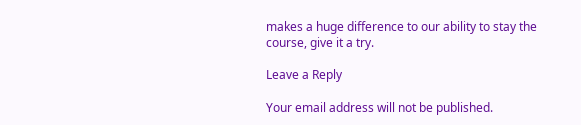makes a huge difference to our ability to stay the course, give it a try.

Leave a Reply

Your email address will not be published.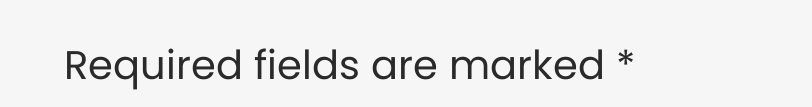Required fields are marked *